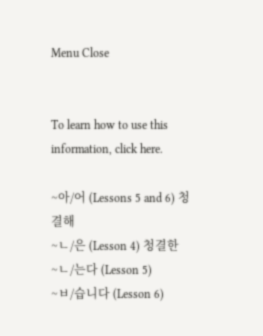Menu Close


To learn how to use this information, click here.

~아/어 (Lessons 5 and 6) 청결해
~ㄴ/은 (Lesson 4) 청결한
~ㄴ/는다 (Lesson 5)
~ㅂ/습니다 (Lesson 6)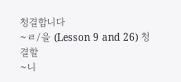청결합니다
~ㄹ/을 (Lesson 9 and 26) 청결할
~니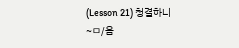(Lesson 21) 청결하니
~ㅁ/음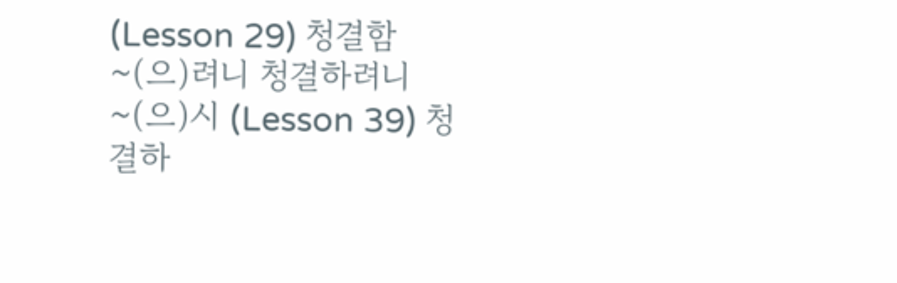(Lesson 29) 청결함
~(으)려니 청결하려니
~(으)시 (Lesson 39) 청결하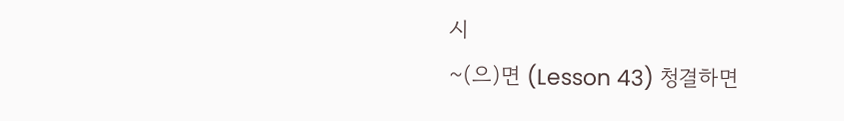시
~(으)면 (Lesson 43) 청결하면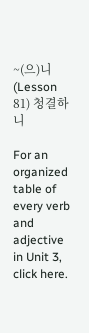~(으)니 (Lesson 81) 청결하니

For an organized table of every verb and adjective in Unit 3, click here.